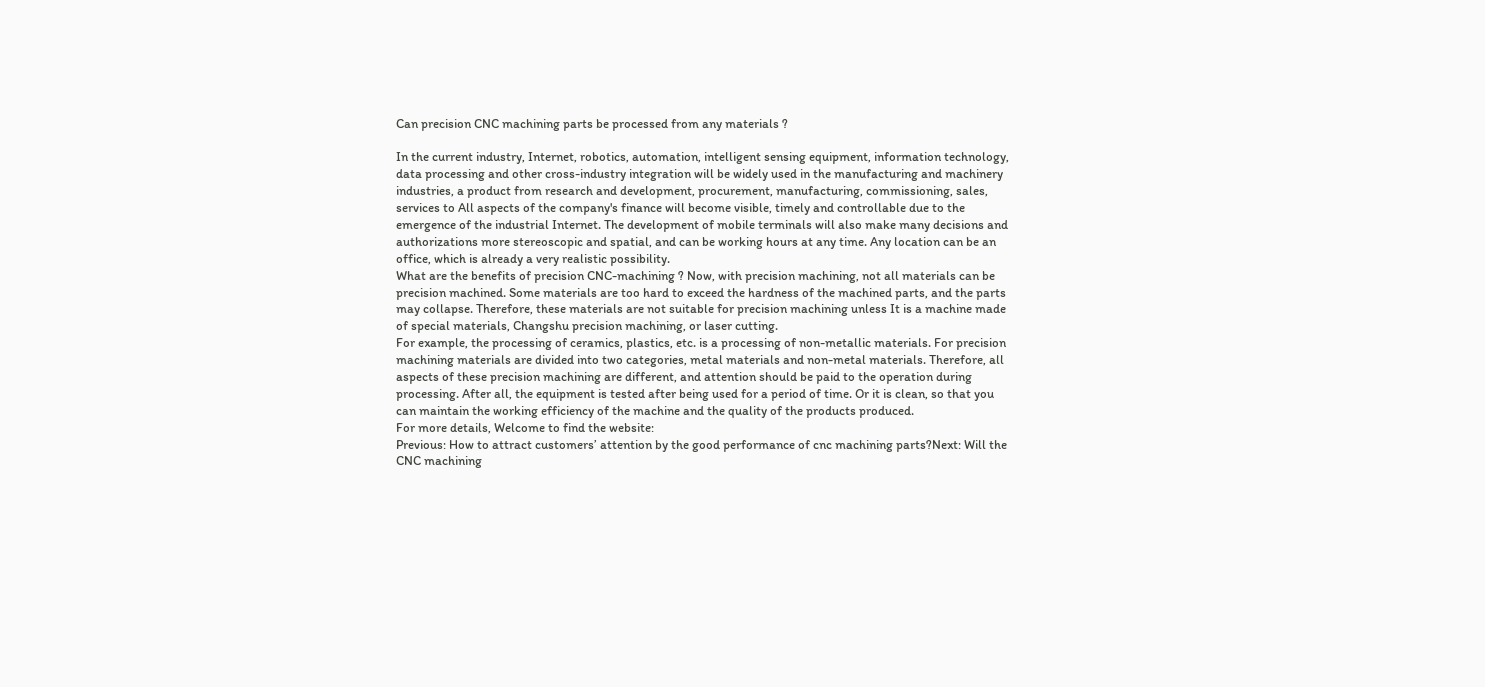Can precision CNC machining parts be processed from any materials ?

In the current industry, Internet, robotics, automation, intelligent sensing equipment, information technology, data processing and other cross-industry integration will be widely used in the manufacturing and machinery industries, a product from research and development, procurement, manufacturing, commissioning, sales, services to All aspects of the company's finance will become visible, timely and controllable due to the emergence of the industrial Internet. The development of mobile terminals will also make many decisions and authorizations more stereoscopic and spatial, and can be working hours at any time. Any location can be an office, which is already a very realistic possibility.
What are the benefits of precision CNC-machining ? Now, with precision machining, not all materials can be precision machined. Some materials are too hard to exceed the hardness of the machined parts, and the parts may collapse. Therefore, these materials are not suitable for precision machining unless It is a machine made of special materials, Changshu precision machining, or laser cutting.
For example, the processing of ceramics, plastics, etc. is a processing of non-metallic materials. For precision machining materials are divided into two categories, metal materials and non-metal materials. Therefore, all aspects of these precision machining are different, and attention should be paid to the operation during processing. After all, the equipment is tested after being used for a period of time. Or it is clean, so that you can maintain the working efficiency of the machine and the quality of the products produced.
For more details, Welcome to find the website:
Previous: How to attract customers’ attention by the good performance of cnc machining parts?Next: Will the CNC machining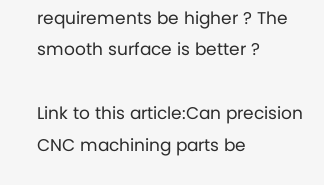requirements be higher ? The smooth surface is better ?

Link to this article:Can precision CNC machining parts be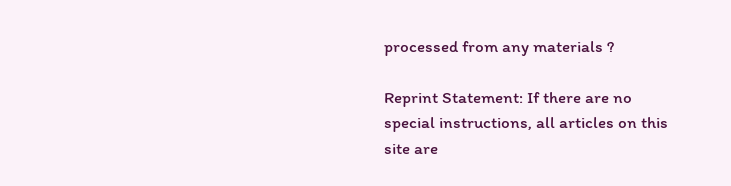processed from any materials ?

Reprint Statement: If there are no special instructions, all articles on this site are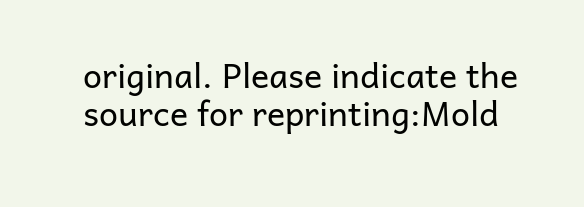original. Please indicate the source for reprinting:Mold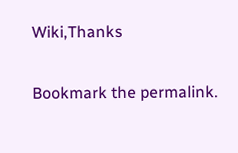Wiki,Thanks

Bookmark the permalink.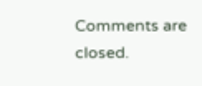Comments are closed.